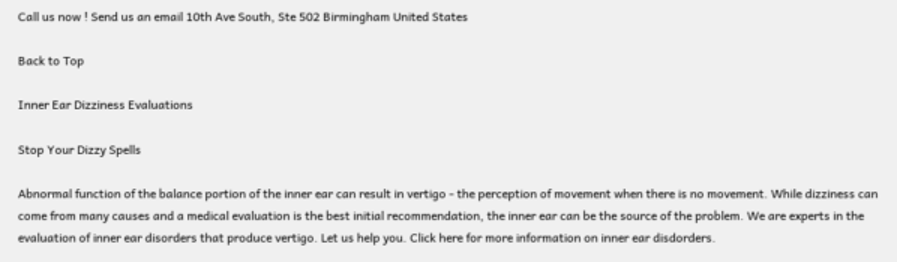Call us now ! Send us an email 10th Ave South, Ste 502 Birmingham United States

Back to Top

Inner Ear Dizziness Evaluations

Stop Your Dizzy Spells

Abnormal function of the balance portion of the inner ear can result in vertigo - the perception of movement when there is no movement. While dizziness can come from many causes and a medical evaluation is the best initial recommendation, the inner ear can be the source of the problem. We are experts in the evaluation of inner ear disorders that produce vertigo. Let us help you. Click here for more information on inner ear disdorders.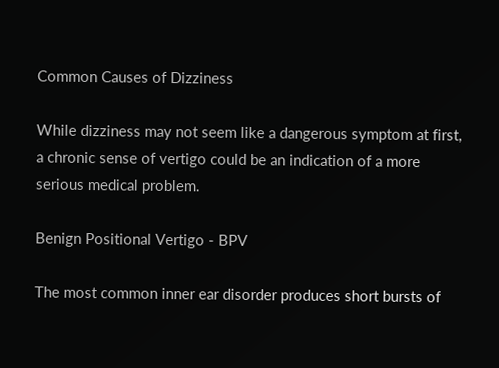Common Causes of Dizziness

While dizziness may not seem like a dangerous symptom at first, a chronic sense of vertigo could be an indication of a more serious medical problem.

Benign Positional Vertigo - BPV

The most common inner ear disorder produces short bursts of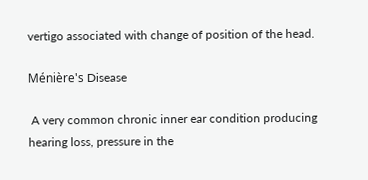vertigo associated with change of position of the head.

Ménière's Disease

 A very common chronic inner ear condition producing hearing loss, pressure in the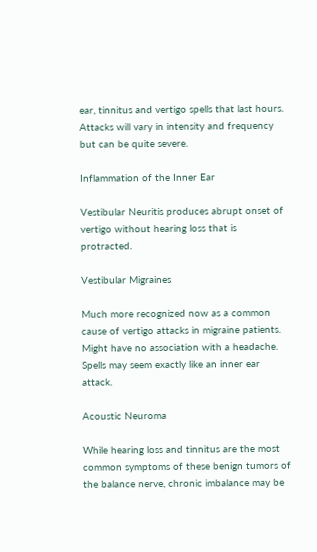ear, tinnitus and vertigo spells that last hours. Attacks will vary in intensity and frequency but can be quite severe.

Inflammation of the Inner Ear

Vestibular Neuritis produces abrupt onset of vertigo without hearing loss that is protracted.

Vestibular Migraines

Much more recognized now as a common cause of vertigo attacks in migraine patients. Might have no association with a headache. Spells may seem exactly like an inner ear attack.

Acoustic Neuroma

While hearing loss and tinnitus are the most common symptoms of these benign tumors of the balance nerve, chronic imbalance may be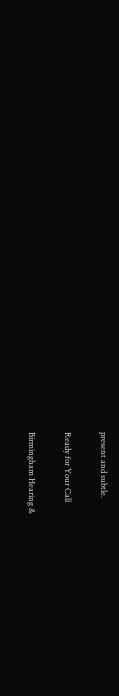present and subtle.

Ready for Your Call

Birmingham Hearing &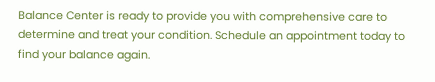Balance Center is ready to provide you with comprehensive care to determine and treat your condition. Schedule an appointment today to find your balance again.